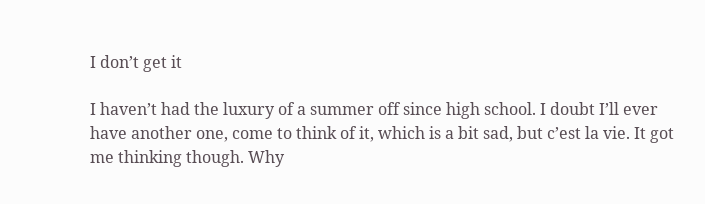I don’t get it

I haven’t had the luxury of a summer off since high school. I doubt I’ll ever have another one, come to think of it, which is a bit sad, but c’est la vie. It got me thinking though. Why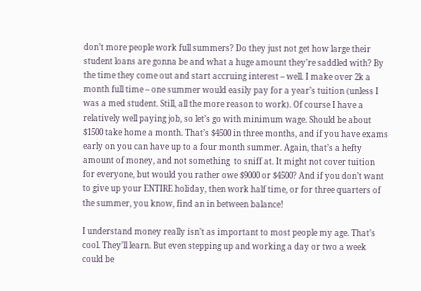don’t more people work full summers? Do they just not get how large their student loans are gonna be and what a huge amount they’re saddled with? By the time they come out and start accruing interest – well. I make over 2k a month full time – one summer would easily pay for a year’s tuition (unless I was a med student. Still, all the more reason to work). Of course I have a relatively well paying job, so let’s go with minimum wage. Should be about $1500 take home a month. That’s $4500 in three months, and if you have exams early on you can have up to a four month summer. Again, that’s a hefty amount of money, and not something  to sniff at. It might not cover tuition for everyone, but would you rather owe $9000 or $4500? And if you don’t want to give up your ENTIRE holiday, then work half time, or for three quarters of the summer, you know, find an in between balance!

I understand money really isn’t as important to most people my age. That’s cool. They’ll learn. But even stepping up and working a day or two a week could be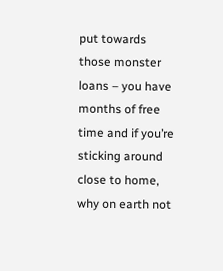put towards those monster loans – you have months of free time and if you’re sticking around close to home, why on earth not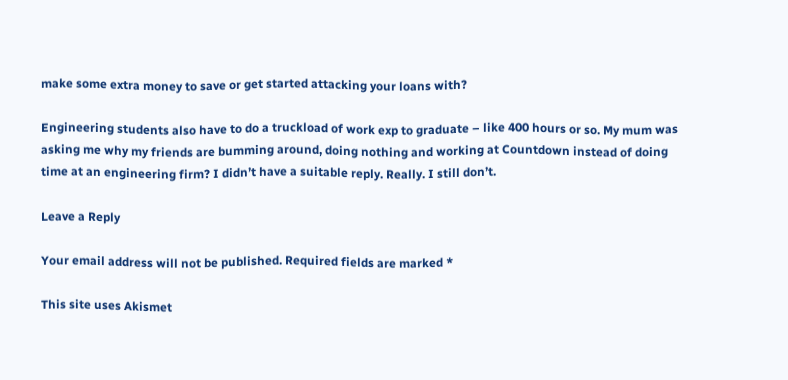make some extra money to save or get started attacking your loans with?

Engineering students also have to do a truckload of work exp to graduate – like 400 hours or so. My mum was asking me why my friends are bumming around, doing nothing and working at Countdown instead of doing time at an engineering firm? I didn’t have a suitable reply. Really. I still don’t.

Leave a Reply

Your email address will not be published. Required fields are marked *

This site uses Akismet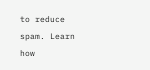to reduce spam. Learn how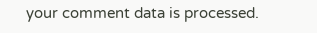your comment data is processed.